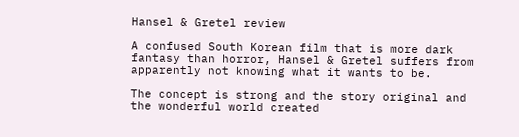Hansel & Gretel review

A confused South Korean film that is more dark fantasy than horror, Hansel & Gretel suffers from apparently not knowing what it wants to be.

The concept is strong and the story original and the wonderful world created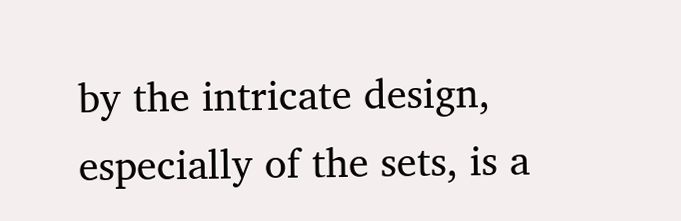by the intricate design, especially of the sets, is a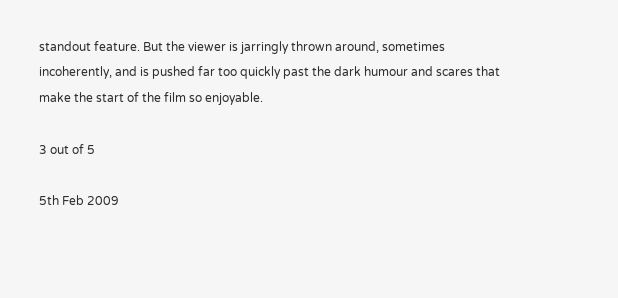standout feature. But the viewer is jarringly thrown around, sometimes incoherently, and is pushed far too quickly past the dark humour and scares that make the start of the film so enjoyable.

3 out of 5

5th Feb 2009